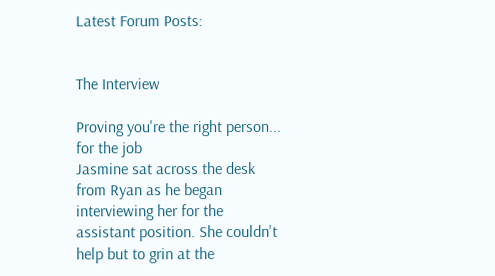Latest Forum Posts:


The Interview

Proving you're the right person... for the job
Jasmine sat across the desk from Ryan as he began interviewing her for the assistant position. She couldn't help but to grin at the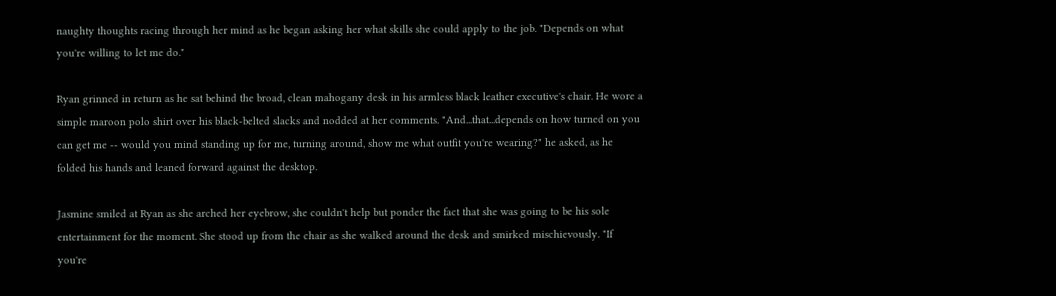naughty thoughts racing through her mind as he began asking her what skills she could apply to the job. "Depends on what you're willing to let me do."

Ryan grinned in return as he sat behind the broad, clean mahogany desk in his armless black leather executive's chair. He wore a simple maroon polo shirt over his black-belted slacks and nodded at her comments. "And...that...depends on how turned on you can get me -- would you mind standing up for me, turning around, show me what outfit you're wearing?" he asked, as he folded his hands and leaned forward against the desktop.

Jasmine smiled at Ryan as she arched her eyebrow, she couldn't help but ponder the fact that she was going to be his sole entertainment for the moment. She stood up from the chair as she walked around the desk and smirked mischievously. "If you're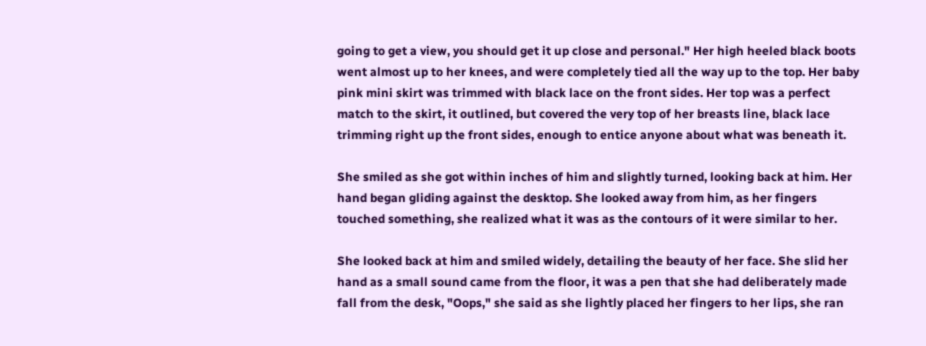going to get a view, you should get it up close and personal." Her high heeled black boots went almost up to her knees, and were completely tied all the way up to the top. Her baby pink mini skirt was trimmed with black lace on the front sides. Her top was a perfect match to the skirt, it outlined, but covered the very top of her breasts line, black lace trimming right up the front sides, enough to entice anyone about what was beneath it.

She smiled as she got within inches of him and slightly turned, looking back at him. Her hand began gliding against the desktop. She looked away from him, as her fingers touched something, she realized what it was as the contours of it were similar to her.

She looked back at him and smiled widely, detailing the beauty of her face. She slid her hand as a small sound came from the floor, it was a pen that she had deliberately made fall from the desk, "Oops," she said as she lightly placed her fingers to her lips, she ran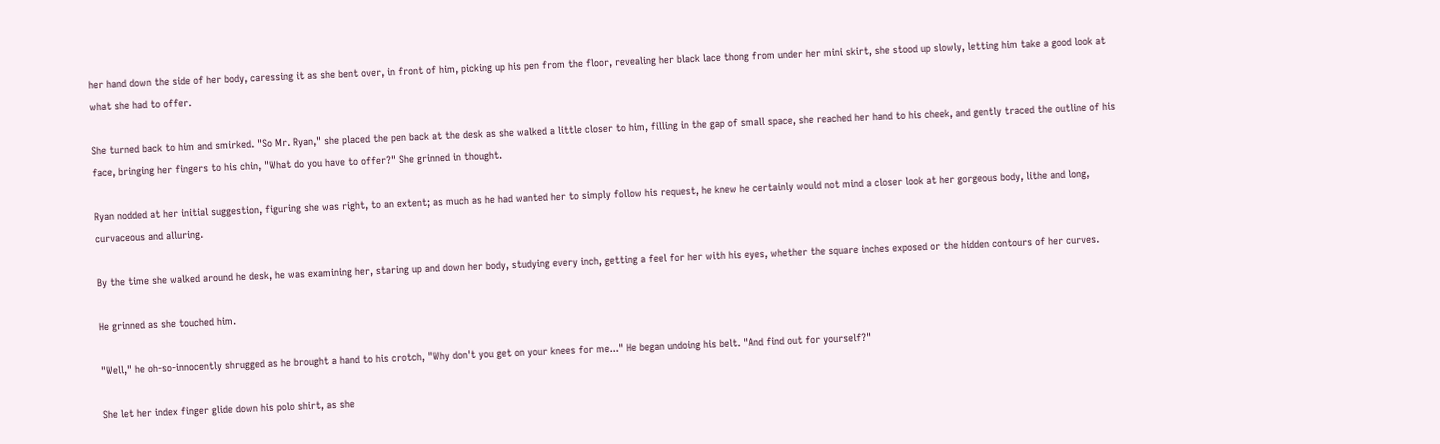her hand down the side of her body, caressing it as she bent over, in front of him, picking up his pen from the floor, revealing her black lace thong from under her mini skirt, she stood up slowly, letting him take a good look at what she had to offer.

She turned back to him and smirked. "So Mr. Ryan," she placed the pen back at the desk as she walked a little closer to him, filling in the gap of small space, she reached her hand to his cheek, and gently traced the outline of his face, bringing her fingers to his chin, "What do you have to offer?" She grinned in thought.

Ryan nodded at her initial suggestion, figuring she was right, to an extent; as much as he had wanted her to simply follow his request, he knew he certainly would not mind a closer look at her gorgeous body, lithe and long, curvaceous and alluring.

By the time she walked around he desk, he was examining her, staring up and down her body, studying every inch, getting a feel for her with his eyes, whether the square inches exposed or the hidden contours of her curves.

He grinned as she touched him.

"Well," he oh-so-innocently shrugged as he brought a hand to his crotch, "Why don't you get on your knees for me..." He began undoing his belt. "And find out for yourself?"

She let her index finger glide down his polo shirt, as she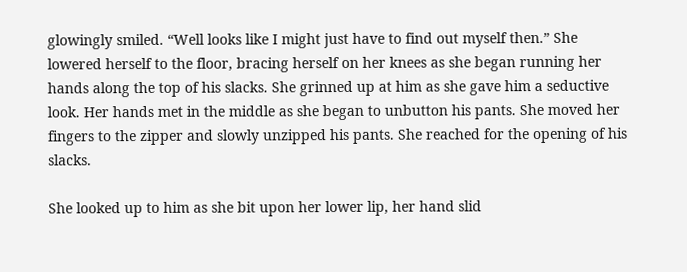glowingly smiled. “Well looks like I might just have to find out myself then.” She lowered herself to the floor, bracing herself on her knees as she began running her hands along the top of his slacks. She grinned up at him as she gave him a seductive look. Her hands met in the middle as she began to unbutton his pants. She moved her fingers to the zipper and slowly unzipped his pants. She reached for the opening of his slacks.

She looked up to him as she bit upon her lower lip, her hand slid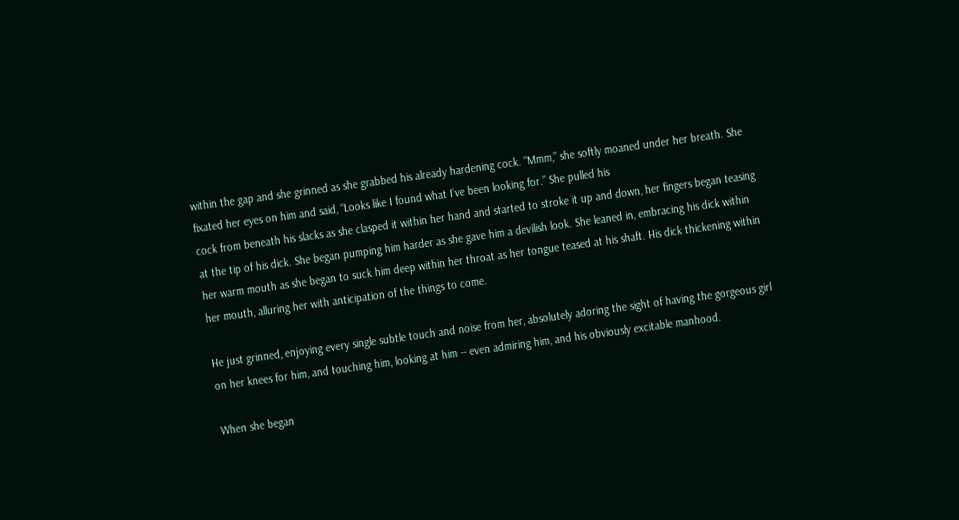within the gap and she grinned as she grabbed his already hardening cock. “Mmm,” she softly moaned under her breath. She fixated her eyes on him and said, “Looks like I found what I’ve been looking for.” She pulled his
cock from beneath his slacks as she clasped it within her hand and started to stroke it up and down, her fingers began teasing at the tip of his dick. She began pumping him harder as she gave him a devilish look. She leaned in, embracing his dick within her warm mouth as she began to suck him deep within her throat as her tongue teased at his shaft. His dick thickening within her mouth, alluring her with anticipation of the things to come.

He just grinned, enjoying every single subtle touch and noise from her, absolutely adoring the sight of having the gorgeous girl on her knees for him, and touching him, looking at him -- even admiring him, and his obviously excitable manhood.

When she began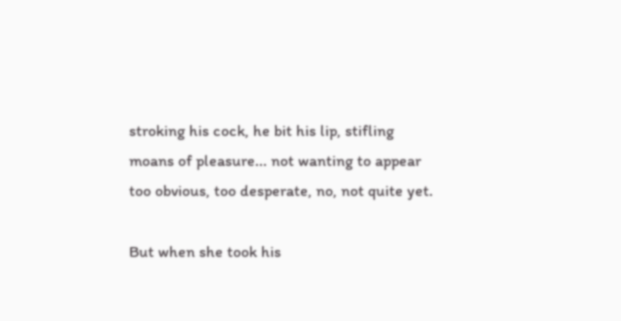stroking his cock, he bit his lip, stifling moans of pleasure... not wanting to appear too obvious, too desperate, no, not quite yet.

But when she took his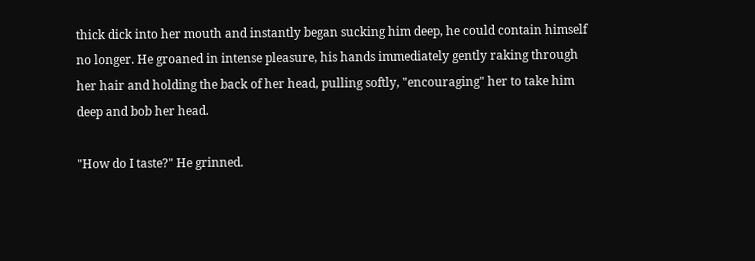thick dick into her mouth and instantly began sucking him deep, he could contain himself no longer. He groaned in intense pleasure, his hands immediately gently raking through her hair and holding the back of her head, pulling softly, "encouraging" her to take him deep and bob her head.

"How do I taste?" He grinned.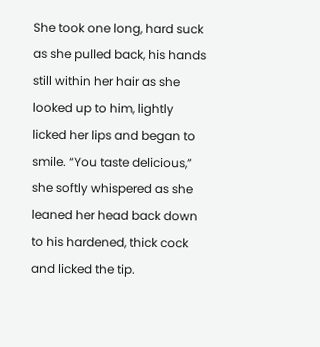She took one long, hard suck as she pulled back, his hands still within her hair as she looked up to him, lightly licked her lips and began to smile. “You taste delicious,” she softly whispered as she leaned her head back down to his hardened, thick cock and licked the tip.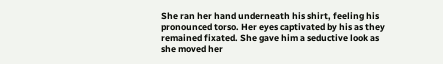She ran her hand underneath his shirt, feeling his pronounced torso. Her eyes captivated by his as they remained fixated. She gave him a seductive look as she moved her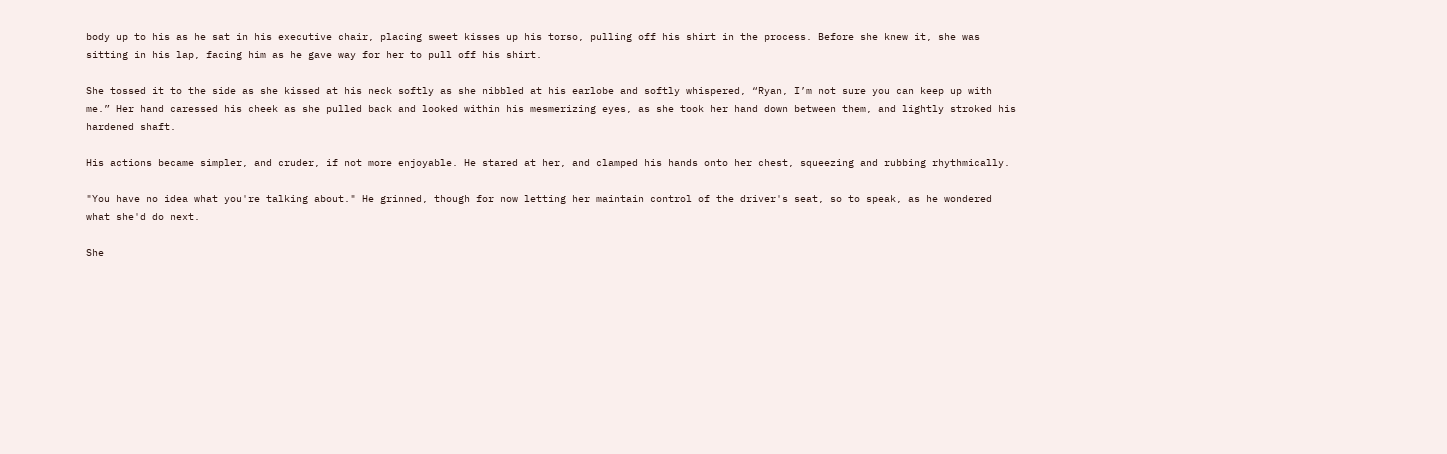body up to his as he sat in his executive chair, placing sweet kisses up his torso, pulling off his shirt in the process. Before she knew it, she was sitting in his lap, facing him as he gave way for her to pull off his shirt.

She tossed it to the side as she kissed at his neck softly as she nibbled at his earlobe and softly whispered, “Ryan, I’m not sure you can keep up with me.” Her hand caressed his cheek as she pulled back and looked within his mesmerizing eyes, as she took her hand down between them, and lightly stroked his hardened shaft.

His actions became simpler, and cruder, if not more enjoyable. He stared at her, and clamped his hands onto her chest, squeezing and rubbing rhythmically.

"You have no idea what you're talking about." He grinned, though for now letting her maintain control of the driver's seat, so to speak, as he wondered what she'd do next.

She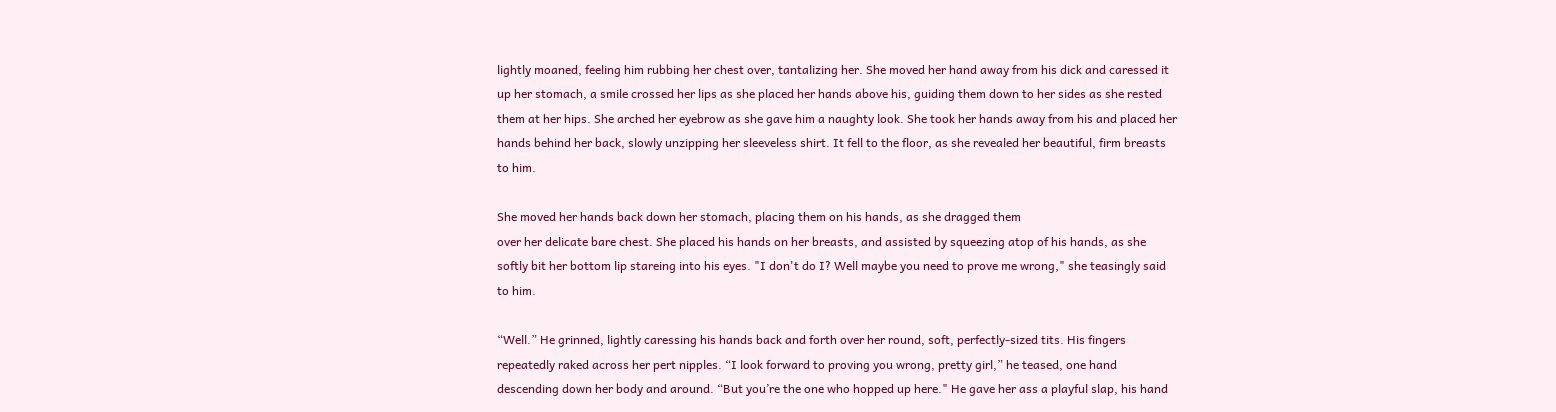lightly moaned, feeling him rubbing her chest over, tantalizing her. She moved her hand away from his dick and caressed it up her stomach, a smile crossed her lips as she placed her hands above his, guiding them down to her sides as she rested them at her hips. She arched her eyebrow as she gave him a naughty look. She took her hands away from his and placed her hands behind her back, slowly unzipping her sleeveless shirt. It fell to the floor, as she revealed her beautiful, firm breasts to him.

She moved her hands back down her stomach, placing them on his hands, as she dragged them
over her delicate bare chest. She placed his hands on her breasts, and assisted by squeezing atop of his hands, as she softly bit her bottom lip stareing into his eyes. "I don't do I? Well maybe you need to prove me wrong," she teasingly said to him.

“Well.” He grinned, lightly caressing his hands back and forth over her round, soft, perfectly-sized tits. His fingers repeatedly raked across her pert nipples. “I look forward to proving you wrong, pretty girl,” he teased, one hand descending down her body and around. “But you’re the one who hopped up here." He gave her ass a playful slap, his hand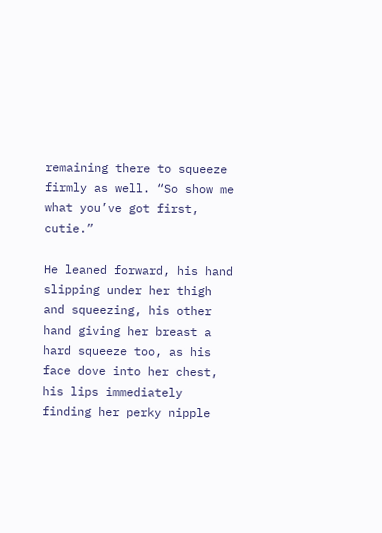remaining there to squeeze firmly as well. “So show me what you’ve got first, cutie.”

He leaned forward, his hand slipping under her thigh and squeezing, his other hand giving her breast a hard squeeze too, as his face dove into her chest, his lips immediately finding her perky nipple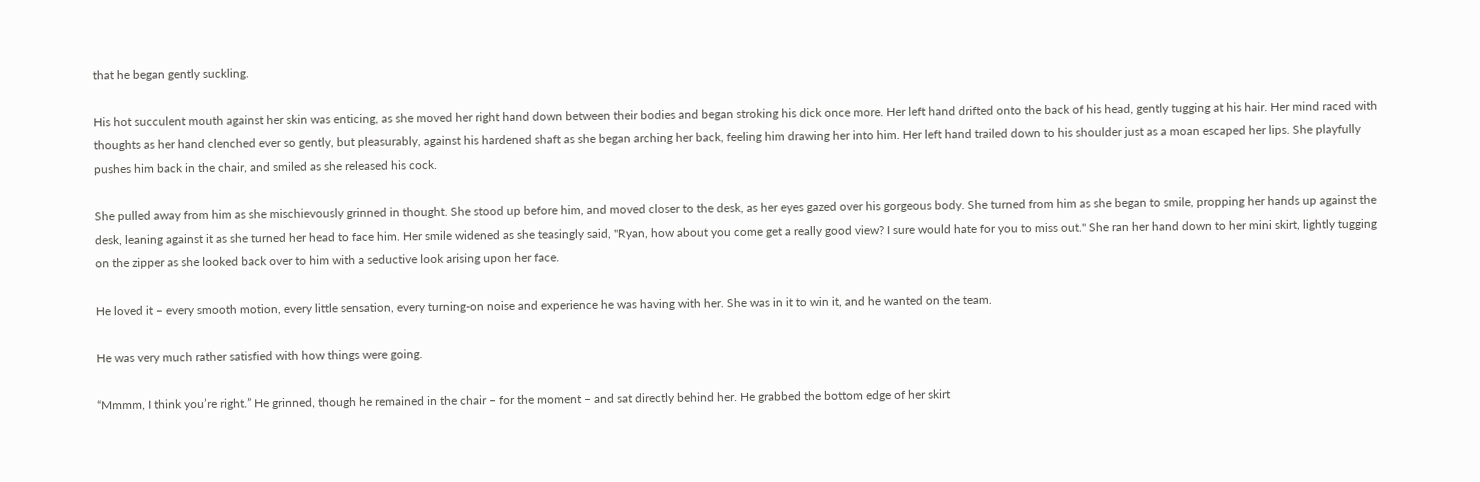that he began gently suckling.

His hot succulent mouth against her skin was enticing, as she moved her right hand down between their bodies and began stroking his dick once more. Her left hand drifted onto the back of his head, gently tugging at his hair. Her mind raced with thoughts as her hand clenched ever so gently, but pleasurably, against his hardened shaft as she began arching her back, feeling him drawing her into him. Her left hand trailed down to his shoulder just as a moan escaped her lips. She playfully pushes him back in the chair, and smiled as she released his cock.

She pulled away from him as she mischievously grinned in thought. She stood up before him, and moved closer to the desk, as her eyes gazed over his gorgeous body. She turned from him as she began to smile, propping her hands up against the desk, leaning against it as she turned her head to face him. Her smile widened as she teasingly said, "Ryan, how about you come get a really good view? I sure would hate for you to miss out." She ran her hand down to her mini skirt, lightly tugging on the zipper as she looked back over to him with a seductive look arising upon her face.

He loved it – every smooth motion, every little sensation, every turning-on noise and experience he was having with her. She was in it to win it, and he wanted on the team.

He was very much rather satisfied with how things were going.

“Mmmm, I think you’re right.” He grinned, though he remained in the chair – for the moment – and sat directly behind her. He grabbed the bottom edge of her skirt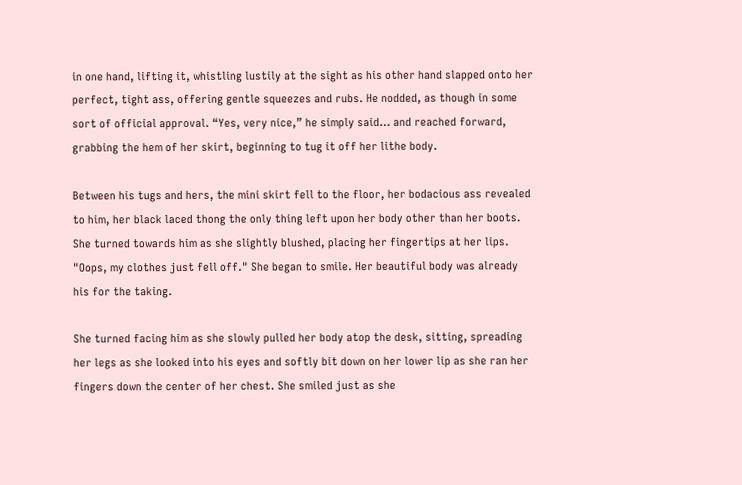in one hand, lifting it, whistling lustily at the sight as his other hand slapped onto her perfect, tight ass, offering gentle squeezes and rubs. He nodded, as though in some sort of official approval. “Yes, very nice,” he simply said… and reached forward, grabbing the hem of her skirt, beginning to tug it off her lithe body.

Between his tugs and hers, the mini skirt fell to the floor, her bodacious ass revealed to him, her black laced thong the only thing left upon her body other than her boots. She turned towards him as she slightly blushed, placing her fingertips at her lips. "Oops, my clothes just fell off." She began to smile. Her beautiful body was already his for the taking.

She turned facing him as she slowly pulled her body atop the desk, sitting, spreading her legs as she looked into his eyes and softly bit down on her lower lip as she ran her fingers down the center of her chest. She smiled just as she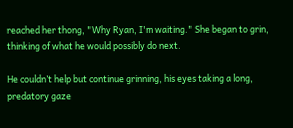reached her thong, "Why Ryan, I'm waiting." She began to grin, thinking of what he would possibly do next.

He couldn’t help but continue grinning, his eyes taking a long, predatory gaze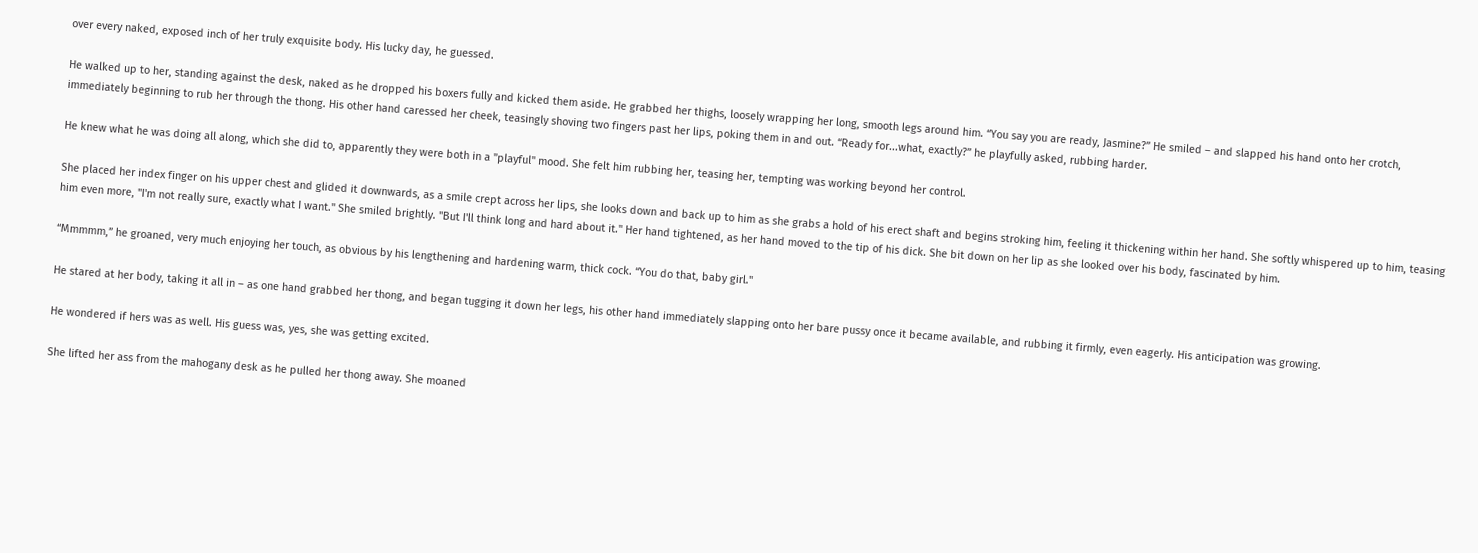over every naked, exposed inch of her truly exquisite body. His lucky day, he guessed.

He walked up to her, standing against the desk, naked as he dropped his boxers fully and kicked them aside. He grabbed her thighs, loosely wrapping her long, smooth legs around him. “You say you are ready, Jasmine?” He smiled – and slapped his hand onto her crotch, immediately beginning to rub her through the thong. His other hand caressed her cheek, teasingly shoving two fingers past her lips, poking them in and out. “Ready for...what, exactly?” he playfully asked, rubbing harder.

He knew what he was doing all along, which she did to, apparently they were both in a "playful" mood. She felt him rubbing her, teasing her, tempting was working beyond her control.

She placed her index finger on his upper chest and glided it downwards, as a smile crept across her lips, she looks down and back up to him as she grabs a hold of his erect shaft and begins stroking him, feeling it thickening within her hand. She softly whispered up to him, teasing him even more, "I'm not really sure, exactly what I want." She smiled brightly. "But I'll think long and hard about it." Her hand tightened, as her hand moved to the tip of his dick. She bit down on her lip as she looked over his body, fascinated by him.

“Mmmmm,” he groaned, very much enjoying her touch, as obvious by his lengthening and hardening warm, thick cock. “You do that, baby girl."

He stared at her body, taking it all in – as one hand grabbed her thong, and began tugging it down her legs, his other hand immediately slapping onto her bare pussy once it became available, and rubbing it firmly, even eagerly. His anticipation was growing.

He wondered if hers was as well. His guess was, yes, she was getting excited.

She lifted her ass from the mahogany desk as he pulled her thong away. She moaned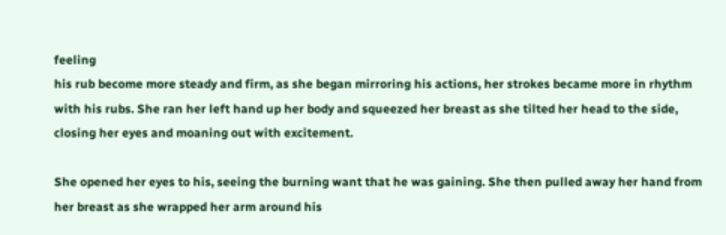feeling
his rub become more steady and firm, as she began mirroring his actions, her strokes became more in rhythm with his rubs. She ran her left hand up her body and squeezed her breast as she tilted her head to the side, closing her eyes and moaning out with excitement.

She opened her eyes to his, seeing the burning want that he was gaining. She then pulled away her hand from her breast as she wrapped her arm around his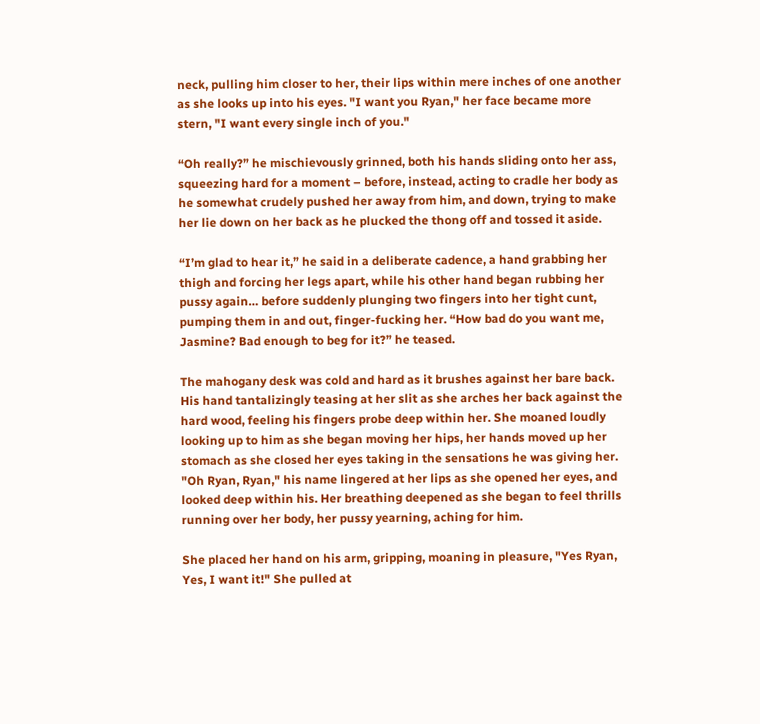neck, pulling him closer to her, their lips within mere inches of one another as she looks up into his eyes. "I want you Ryan," her face became more stern, "I want every single inch of you."

“Oh really?” he mischievously grinned, both his hands sliding onto her ass, squeezing hard for a moment – before, instead, acting to cradle her body as he somewhat crudely pushed her away from him, and down, trying to make her lie down on her back as he plucked the thong off and tossed it aside.

“I’m glad to hear it,” he said in a deliberate cadence, a hand grabbing her thigh and forcing her legs apart, while his other hand began rubbing her pussy again… before suddenly plunging two fingers into her tight cunt, pumping them in and out, finger-fucking her. “How bad do you want me, Jasmine? Bad enough to beg for it?” he teased.

The mahogany desk was cold and hard as it brushes against her bare back. His hand tantalizingly teasing at her slit as she arches her back against the hard wood, feeling his fingers probe deep within her. She moaned loudly looking up to him as she began moving her hips, her hands moved up her stomach as she closed her eyes taking in the sensations he was giving her. "Oh Ryan, Ryan," his name lingered at her lips as she opened her eyes, and looked deep within his. Her breathing deepened as she began to feel thrills running over her body, her pussy yearning, aching for him.

She placed her hand on his arm, gripping, moaning in pleasure, "Yes Ryan, Yes, I want it!" She pulled at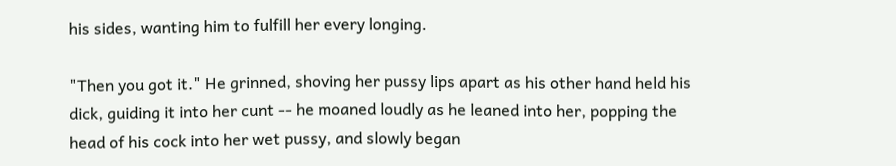his sides, wanting him to fulfill her every longing.

"Then you got it." He grinned, shoving her pussy lips apart as his other hand held his dick, guiding it into her cunt -- he moaned loudly as he leaned into her, popping the head of his cock into her wet pussy, and slowly began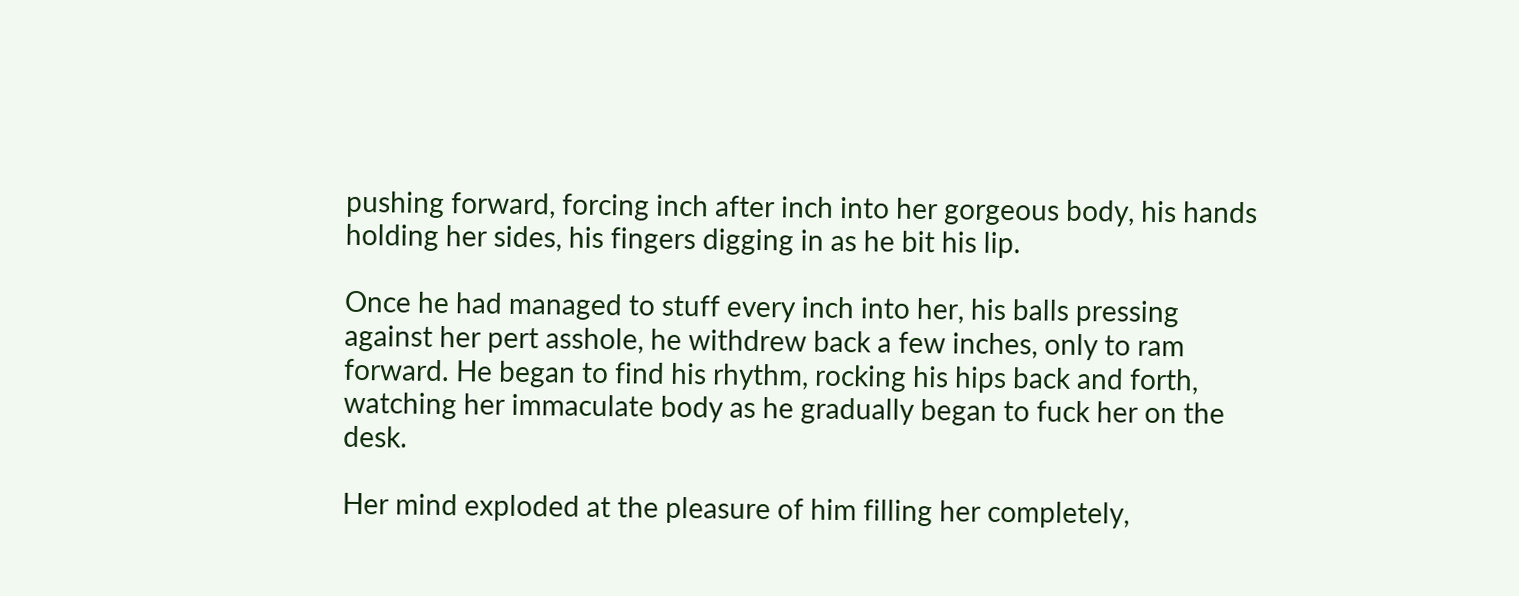pushing forward, forcing inch after inch into her gorgeous body, his hands holding her sides, his fingers digging in as he bit his lip.

Once he had managed to stuff every inch into her, his balls pressing against her pert asshole, he withdrew back a few inches, only to ram forward. He began to find his rhythm, rocking his hips back and forth, watching her immaculate body as he gradually began to fuck her on the desk.

Her mind exploded at the pleasure of him filling her completely,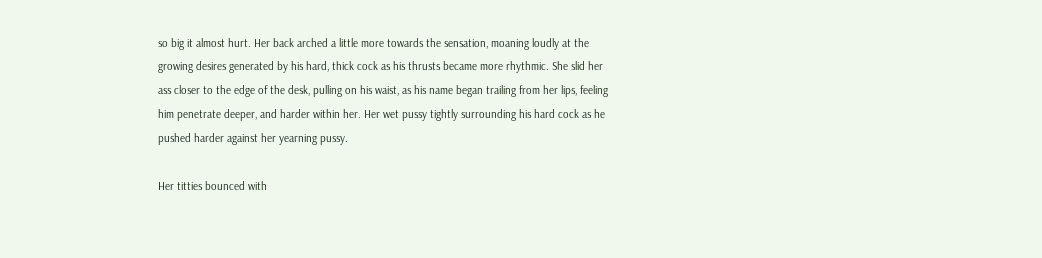so big it almost hurt. Her back arched a little more towards the sensation, moaning loudly at the growing desires generated by his hard, thick cock as his thrusts became more rhythmic. She slid her ass closer to the edge of the desk, pulling on his waist, as his name began trailing from her lips, feeling him penetrate deeper, and harder within her. Her wet pussy tightly surrounding his hard cock as he pushed harder against her yearning pussy.

Her titties bounced with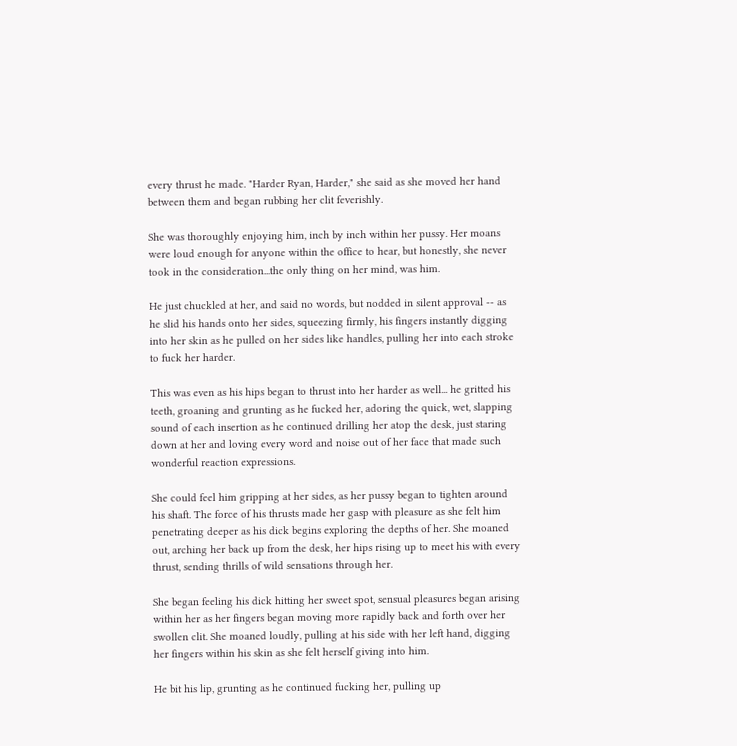every thrust he made. "Harder Ryan, Harder," she said as she moved her hand between them and began rubbing her clit feverishly.

She was thoroughly enjoying him, inch by inch within her pussy. Her moans were loud enough for anyone within the office to hear, but honestly, she never took in the consideration...the only thing on her mind, was him.

He just chuckled at her, and said no words, but nodded in silent approval -- as he slid his hands onto her sides, squeezing firmly, his fingers instantly digging into her skin as he pulled on her sides like handles, pulling her into each stroke to fuck her harder.

This was even as his hips began to thrust into her harder as well... he gritted his teeth, groaning and grunting as he fucked her, adoring the quick, wet, slapping sound of each insertion as he continued drilling her atop the desk, just staring down at her and loving every word and noise out of her face that made such wonderful reaction expressions.

She could feel him gripping at her sides, as her pussy began to tighten around his shaft. The force of his thrusts made her gasp with pleasure as she felt him penetrating deeper as his dick begins exploring the depths of her. She moaned out, arching her back up from the desk, her hips rising up to meet his with every thrust, sending thrills of wild sensations through her.

She began feeling his dick hitting her sweet spot, sensual pleasures began arising within her as her fingers began moving more rapidly back and forth over her swollen clit. She moaned loudly, pulling at his side with her left hand, digging her fingers within his skin as she felt herself giving into him.

He bit his lip, grunting as he continued fucking her, pulling up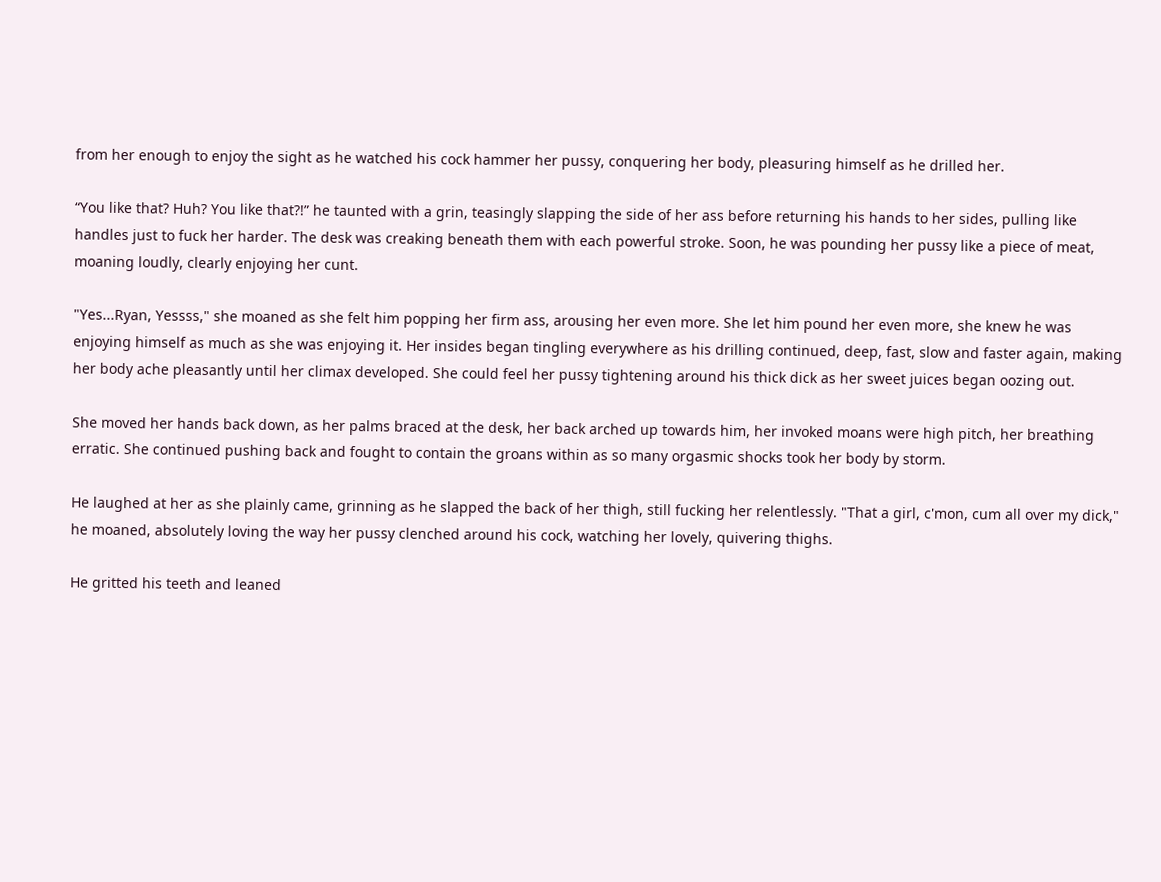from her enough to enjoy the sight as he watched his cock hammer her pussy, conquering her body, pleasuring himself as he drilled her.

“You like that? Huh? You like that?!” he taunted with a grin, teasingly slapping the side of her ass before returning his hands to her sides, pulling like handles just to fuck her harder. The desk was creaking beneath them with each powerful stroke. Soon, he was pounding her pussy like a piece of meat, moaning loudly, clearly enjoying her cunt.

"Yes...Ryan, Yessss," she moaned as she felt him popping her firm ass, arousing her even more. She let him pound her even more, she knew he was enjoying himself as much as she was enjoying it. Her insides began tingling everywhere as his drilling continued, deep, fast, slow and faster again, making her body ache pleasantly until her climax developed. She could feel her pussy tightening around his thick dick as her sweet juices began oozing out.

She moved her hands back down, as her palms braced at the desk, her back arched up towards him, her invoked moans were high pitch, her breathing erratic. She continued pushing back and fought to contain the groans within as so many orgasmic shocks took her body by storm.

He laughed at her as she plainly came, grinning as he slapped the back of her thigh, still fucking her relentlessly. "That a girl, c'mon, cum all over my dick," he moaned, absolutely loving the way her pussy clenched around his cock, watching her lovely, quivering thighs.

He gritted his teeth and leaned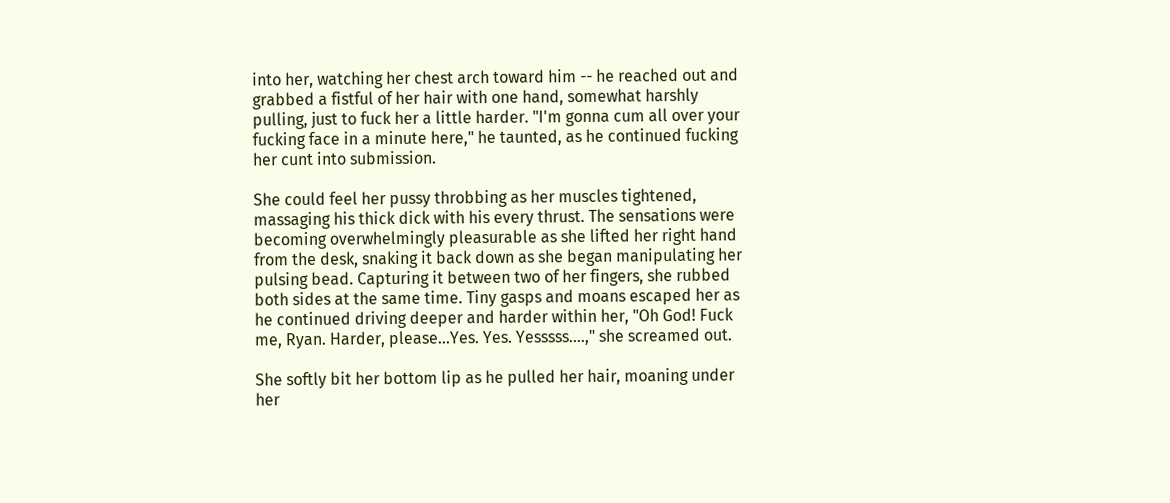into her, watching her chest arch toward him -- he reached out and grabbed a fistful of her hair with one hand, somewhat harshly pulling, just to fuck her a little harder. "I'm gonna cum all over your fucking face in a minute here," he taunted, as he continued fucking her cunt into submission.

She could feel her pussy throbbing as her muscles tightened, massaging his thick dick with his every thrust. The sensations were becoming overwhelmingly pleasurable as she lifted her right hand from the desk, snaking it back down as she began manipulating her pulsing bead. Capturing it between two of her fingers, she rubbed both sides at the same time. Tiny gasps and moans escaped her as he continued driving deeper and harder within her, "Oh God! Fuck me, Ryan. Harder, please...Yes. Yes. Yesssss....," she screamed out.

She softly bit her bottom lip as he pulled her hair, moaning under her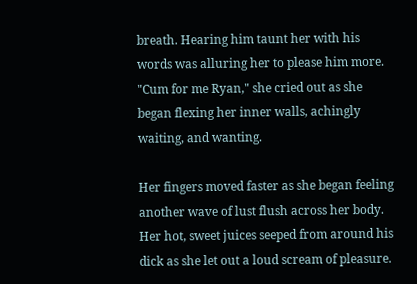breath. Hearing him taunt her with his words was alluring her to please him more. "Cum for me Ryan," she cried out as she began flexing her inner walls, achingly waiting, and wanting.

Her fingers moved faster as she began feeling another wave of lust flush across her body. Her hot, sweet juices seeped from around his dick as she let out a loud scream of pleasure.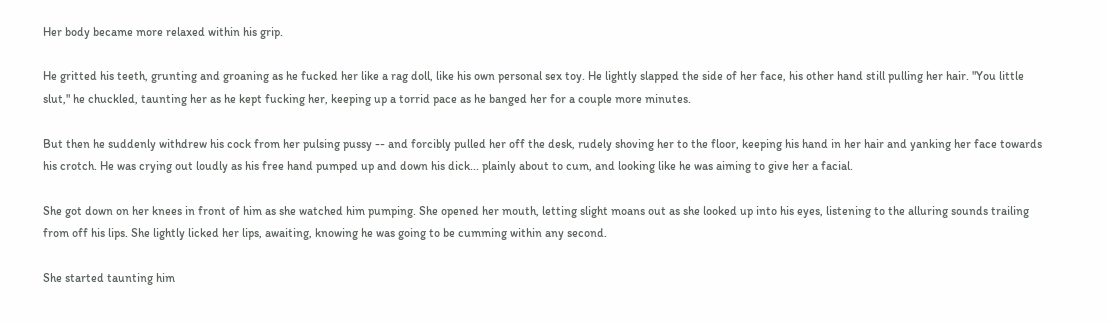Her body became more relaxed within his grip.

He gritted his teeth, grunting and groaning as he fucked her like a rag doll, like his own personal sex toy. He lightly slapped the side of her face, his other hand still pulling her hair. "You little slut," he chuckled, taunting her as he kept fucking her, keeping up a torrid pace as he banged her for a couple more minutes.

But then he suddenly withdrew his cock from her pulsing pussy -- and forcibly pulled her off the desk, rudely shoving her to the floor, keeping his hand in her hair and yanking her face towards his crotch. He was crying out loudly as his free hand pumped up and down his dick... plainly about to cum, and looking like he was aiming to give her a facial.

She got down on her knees in front of him as she watched him pumping. She opened her mouth, letting slight moans out as she looked up into his eyes, listening to the alluring sounds trailing from off his lips. She lightly licked her lips, awaiting, knowing he was going to be cumming within any second.

She started taunting him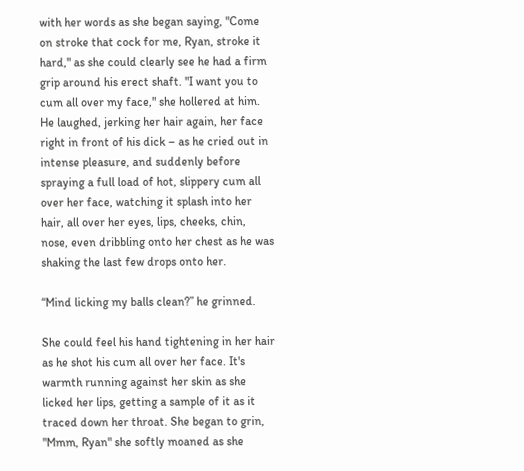with her words as she began saying, "Come on stroke that cock for me, Ryan, stroke it hard," as she could clearly see he had a firm grip around his erect shaft. "I want you to cum all over my face," she hollered at him.
He laughed, jerking her hair again, her face right in front of his dick – as he cried out in intense pleasure, and suddenly before spraying a full load of hot, slippery cum all over her face, watching it splash into her hair, all over her eyes, lips, cheeks, chin, nose, even dribbling onto her chest as he was shaking the last few drops onto her.

“Mind licking my balls clean?” he grinned.

She could feel his hand tightening in her hair as he shot his cum all over her face. It's warmth running against her skin as she licked her lips, getting a sample of it as it traced down her throat. She began to grin, "Mmm, Ryan" she softly moaned as she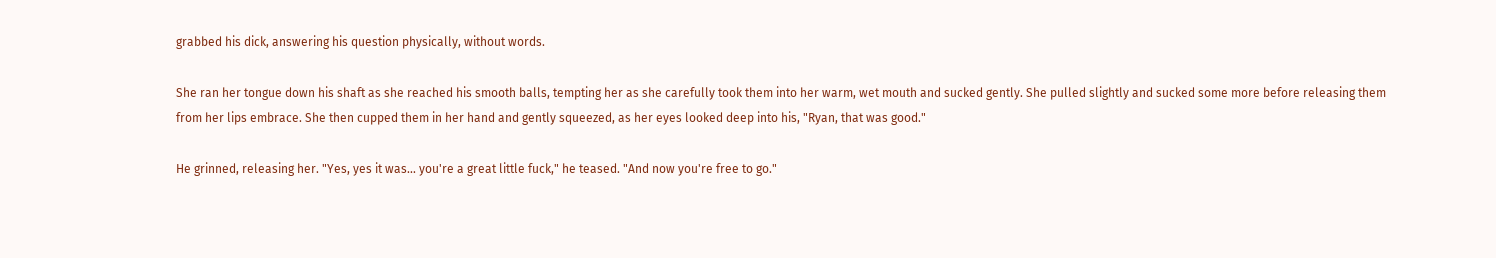grabbed his dick, answering his question physically, without words.

She ran her tongue down his shaft as she reached his smooth balls, tempting her as she carefully took them into her warm, wet mouth and sucked gently. She pulled slightly and sucked some more before releasing them from her lips embrace. She then cupped them in her hand and gently squeezed, as her eyes looked deep into his, "Ryan, that was good."

He grinned, releasing her. "Yes, yes it was... you're a great little fuck," he teased. "And now you're free to go."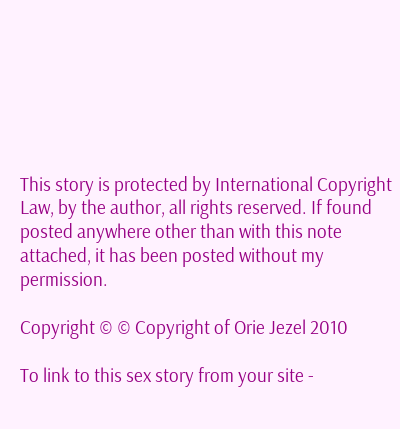This story is protected by International Copyright Law, by the author, all rights reserved. If found posted anywhere other than with this note attached, it has been posted without my permission.

Copyright © © Copyright of Orie Jezel 2010

To link to this sex story from your site -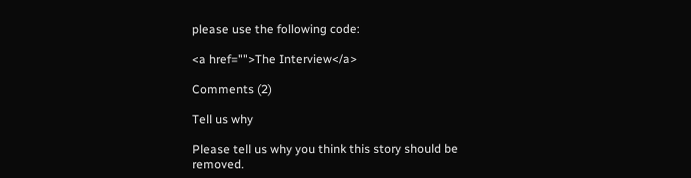please use the following code:

<a href="">The Interview</a>

Comments (2)

Tell us why

Please tell us why you think this story should be removed.